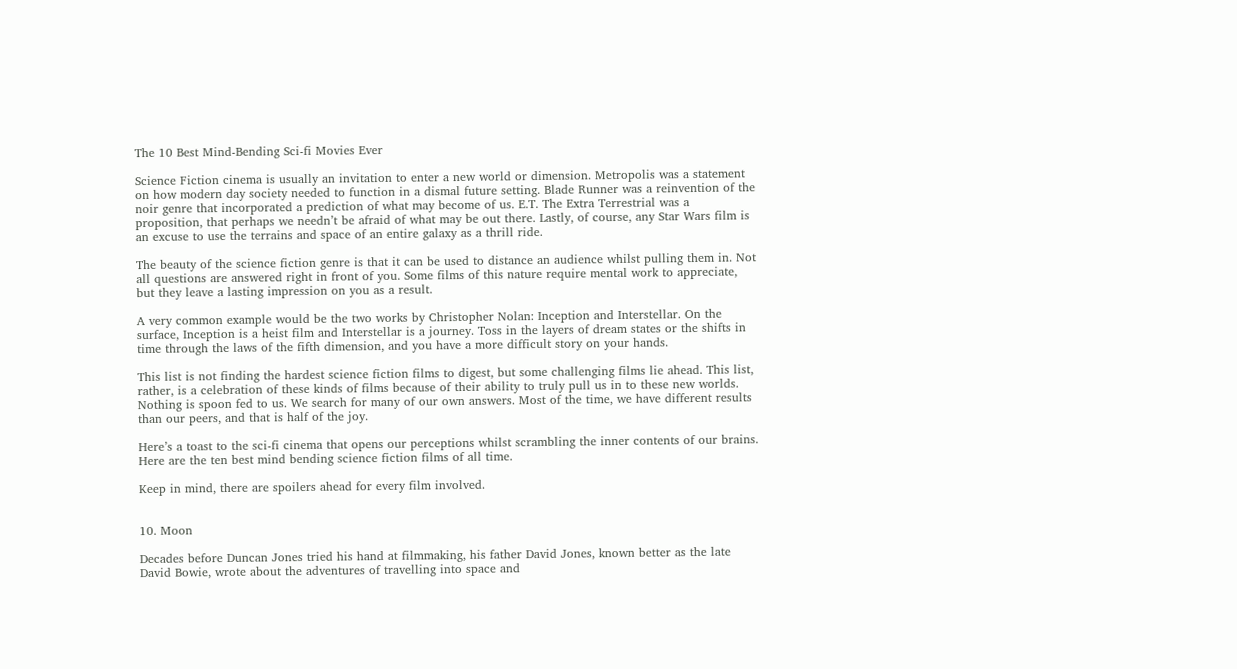The 10 Best Mind-Bending Sci-fi Movies Ever

Science Fiction cinema is usually an invitation to enter a new world or dimension. Metropolis was a statement on how modern day society needed to function in a dismal future setting. Blade Runner was a reinvention of the noir genre that incorporated a prediction of what may become of us. E.T. The Extra Terrestrial was a proposition, that perhaps we needn’t be afraid of what may be out there. Lastly, of course, any Star Wars film is an excuse to use the terrains and space of an entire galaxy as a thrill ride.

The beauty of the science fiction genre is that it can be used to distance an audience whilst pulling them in. Not all questions are answered right in front of you. Some films of this nature require mental work to appreciate, but they leave a lasting impression on you as a result.

A very common example would be the two works by Christopher Nolan: Inception and Interstellar. On the surface, Inception is a heist film and Interstellar is a journey. Toss in the layers of dream states or the shifts in time through the laws of the fifth dimension, and you have a more difficult story on your hands.

This list is not finding the hardest science fiction films to digest, but some challenging films lie ahead. This list, rather, is a celebration of these kinds of films because of their ability to truly pull us in to these new worlds. Nothing is spoon fed to us. We search for many of our own answers. Most of the time, we have different results than our peers, and that is half of the joy.

Here’s a toast to the sci-fi cinema that opens our perceptions whilst scrambling the inner contents of our brains. Here are the ten best mind bending science fiction films of all time.

Keep in mind, there are spoilers ahead for every film involved.


10. Moon

Decades before Duncan Jones tried his hand at filmmaking, his father David Jones, known better as the late David Bowie, wrote about the adventures of travelling into space and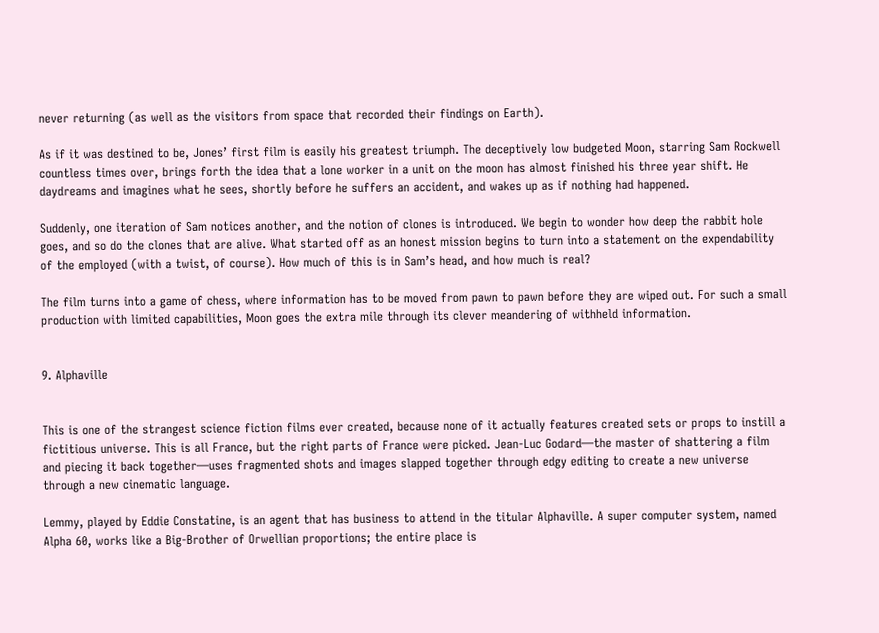never returning (as well as the visitors from space that recorded their findings on Earth).

As if it was destined to be, Jones’ first film is easily his greatest triumph. The deceptively low budgeted Moon, starring Sam Rockwell countless times over, brings forth the idea that a lone worker in a unit on the moon has almost finished his three year shift. He daydreams and imagines what he sees, shortly before he suffers an accident, and wakes up as if nothing had happened.

Suddenly, one iteration of Sam notices another, and the notion of clones is introduced. We begin to wonder how deep the rabbit hole goes, and so do the clones that are alive. What started off as an honest mission begins to turn into a statement on the expendability of the employed (with a twist, of course). How much of this is in Sam’s head, and how much is real?

The film turns into a game of chess, where information has to be moved from pawn to pawn before they are wiped out. For such a small production with limited capabilities, Moon goes the extra mile through its clever meandering of withheld information.


9. Alphaville


This is one of the strangest science fiction films ever created, because none of it actually features created sets or props to instill a fictitious universe. This is all France, but the right parts of France were picked. Jean-Luc Godard—the master of shattering a film and piecing it back together—uses fragmented shots and images slapped together through edgy editing to create a new universe through a new cinematic language.

Lemmy, played by Eddie Constatine, is an agent that has business to attend in the titular Alphaville. A super computer system, named Alpha 60, works like a Big-Brother of Orwellian proportions; the entire place is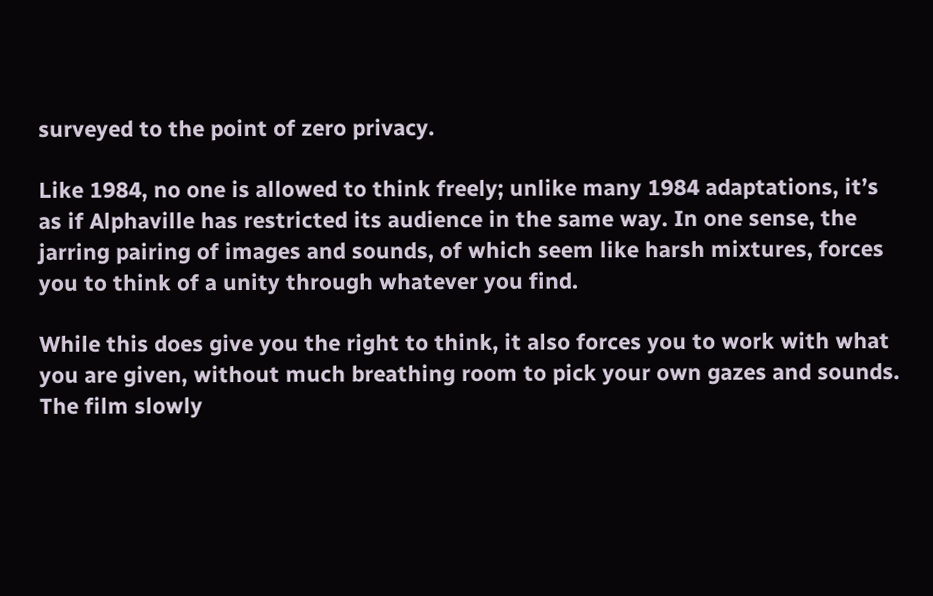surveyed to the point of zero privacy.

Like 1984, no one is allowed to think freely; unlike many 1984 adaptations, it’s as if Alphaville has restricted its audience in the same way. In one sense, the jarring pairing of images and sounds, of which seem like harsh mixtures, forces you to think of a unity through whatever you find.

While this does give you the right to think, it also forces you to work with what you are given, without much breathing room to pick your own gazes and sounds. The film slowly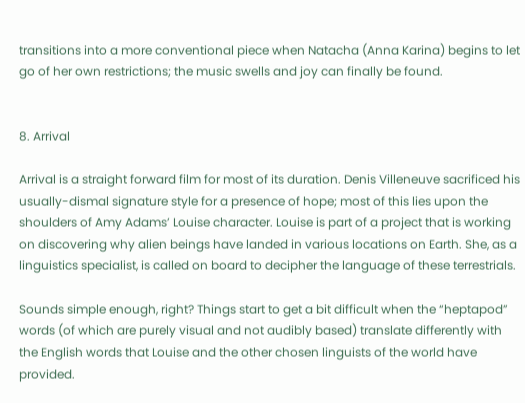transitions into a more conventional piece when Natacha (Anna Karina) begins to let go of her own restrictions; the music swells and joy can finally be found.


8. Arrival

Arrival is a straight forward film for most of its duration. Denis Villeneuve sacrificed his usually-dismal signature style for a presence of hope; most of this lies upon the shoulders of Amy Adams’ Louise character. Louise is part of a project that is working on discovering why alien beings have landed in various locations on Earth. She, as a linguistics specialist, is called on board to decipher the language of these terrestrials.

Sounds simple enough, right? Things start to get a bit difficult when the “heptapod” words (of which are purely visual and not audibly based) translate differently with the English words that Louise and the other chosen linguists of the world have provided.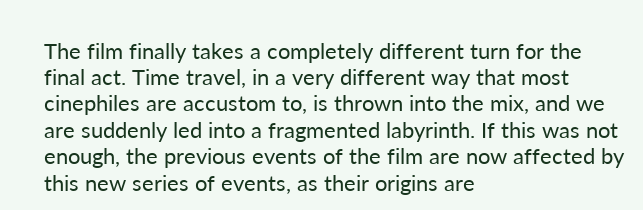The film finally takes a completely different turn for the final act. Time travel, in a very different way that most cinephiles are accustom to, is thrown into the mix, and we are suddenly led into a fragmented labyrinth. If this was not enough, the previous events of the film are now affected by this new series of events, as their origins are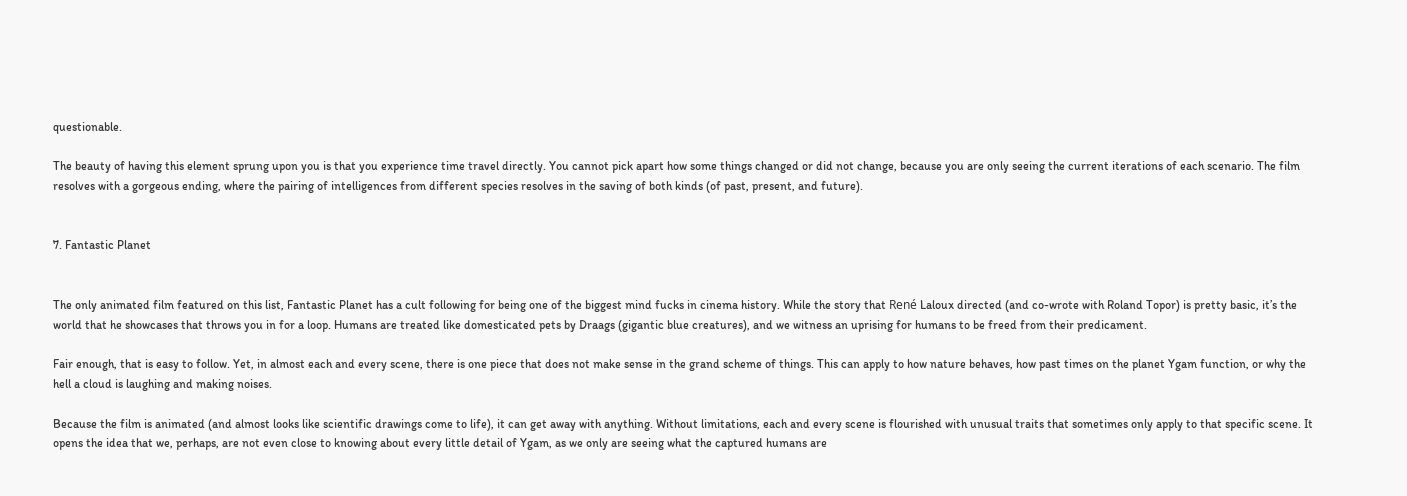questionable.

The beauty of having this element sprung upon you is that you experience time travel directly. You cannot pick apart how some things changed or did not change, because you are only seeing the current iterations of each scenario. The film resolves with a gorgeous ending, where the pairing of intelligences from different species resolves in the saving of both kinds (of past, present, and future).


7. Fantastic Planet


The only animated film featured on this list, Fantastic Planet has a cult following for being one of the biggest mind fucks in cinema history. While the story that René Laloux directed (and co-wrote with Roland Topor) is pretty basic, it’s the world that he showcases that throws you in for a loop. Humans are treated like domesticated pets by Draags (gigantic blue creatures), and we witness an uprising for humans to be freed from their predicament.

Fair enough, that is easy to follow. Yet, in almost each and every scene, there is one piece that does not make sense in the grand scheme of things. This can apply to how nature behaves, how past times on the planet Ygam function, or why the hell a cloud is laughing and making noises.

Because the film is animated (and almost looks like scientific drawings come to life), it can get away with anything. Without limitations, each and every scene is flourished with unusual traits that sometimes only apply to that specific scene. It opens the idea that we, perhaps, are not even close to knowing about every little detail of Ygam, as we only are seeing what the captured humans are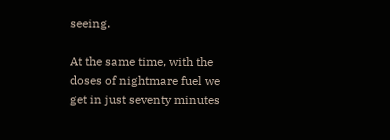seeing.

At the same time, with the doses of nightmare fuel we get in just seventy minutes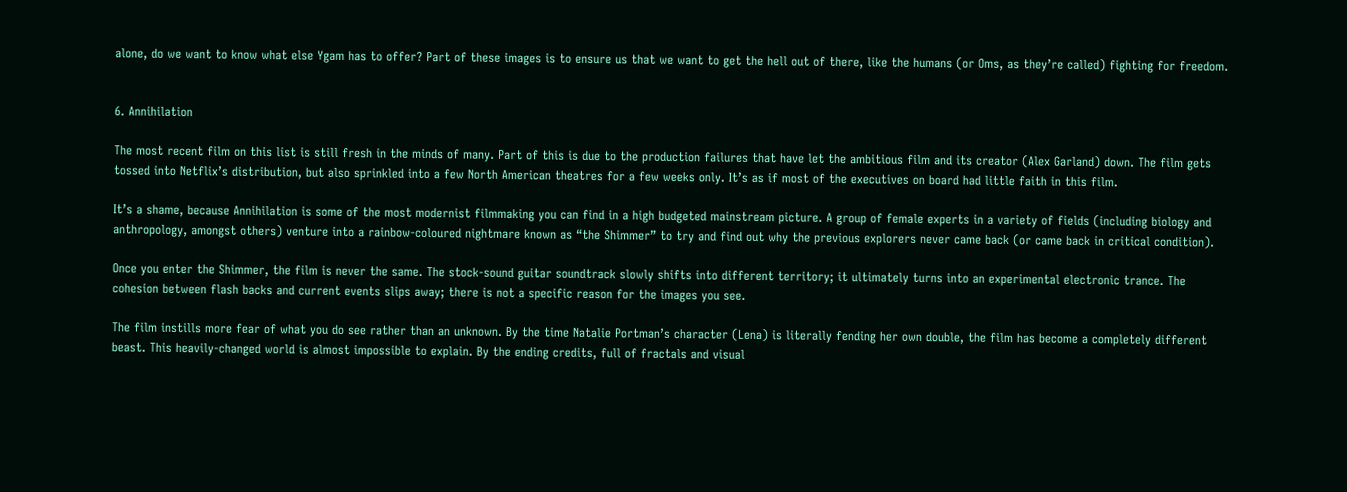alone, do we want to know what else Ygam has to offer? Part of these images is to ensure us that we want to get the hell out of there, like the humans (or Oms, as they’re called) fighting for freedom.


6. Annihilation

The most recent film on this list is still fresh in the minds of many. Part of this is due to the production failures that have let the ambitious film and its creator (Alex Garland) down. The film gets tossed into Netflix’s distribution, but also sprinkled into a few North American theatres for a few weeks only. It’s as if most of the executives on board had little faith in this film.

It’s a shame, because Annihilation is some of the most modernist filmmaking you can find in a high budgeted mainstream picture. A group of female experts in a variety of fields (including biology and anthropology, amongst others) venture into a rainbow-coloured nightmare known as “the Shimmer” to try and find out why the previous explorers never came back (or came back in critical condition).

Once you enter the Shimmer, the film is never the same. The stock-sound guitar soundtrack slowly shifts into different territory; it ultimately turns into an experimental electronic trance. The cohesion between flash backs and current events slips away; there is not a specific reason for the images you see.

The film instills more fear of what you do see rather than an unknown. By the time Natalie Portman’s character (Lena) is literally fending her own double, the film has become a completely different beast. This heavily-changed world is almost impossible to explain. By the ending credits, full of fractals and visual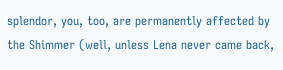splendor, you, too, are permanently affected by the Shimmer (well, unless Lena never came back,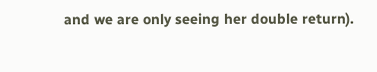and we are only seeing her double return).